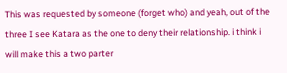This was requested by someone (forget who) and yeah, out of the three I see Katara as the one to deny their relationship. i think i will make this a two parter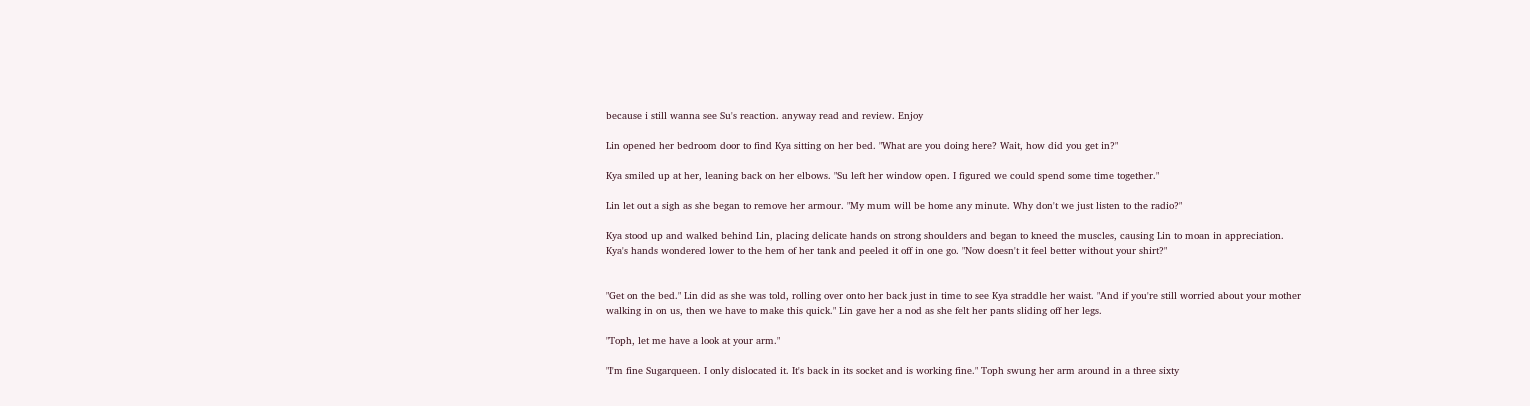because i still wanna see Su's reaction. anyway read and review. Enjoy

Lin opened her bedroom door to find Kya sitting on her bed. "What are you doing here? Wait, how did you get in?"

Kya smiled up at her, leaning back on her elbows. "Su left her window open. I figured we could spend some time together."

Lin let out a sigh as she began to remove her armour. "My mum will be home any minute. Why don't we just listen to the radio?"

Kya stood up and walked behind Lin, placing delicate hands on strong shoulders and began to kneed the muscles, causing Lin to moan in appreciation. Kya's hands wondered lower to the hem of her tank and peeled it off in one go. "Now doesn't it feel better without your shirt?"


"Get on the bed." Lin did as she was told, rolling over onto her back just in time to see Kya straddle her waist. "And if you're still worried about your mother walking in on us, then we have to make this quick." Lin gave her a nod as she felt her pants sliding off her legs.

"Toph, let me have a look at your arm."

"I'm fine Sugarqueen. I only dislocated it. It's back in its socket and is working fine." Toph swung her arm around in a three sixty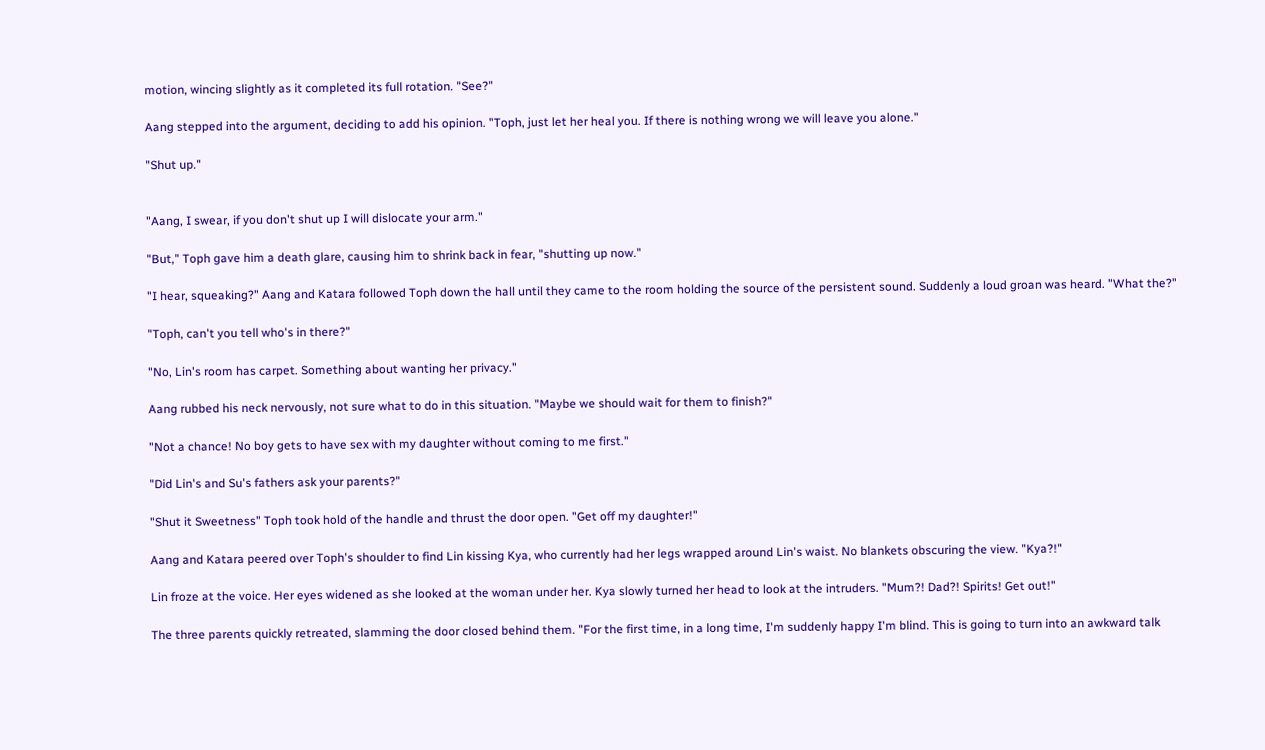motion, wincing slightly as it completed its full rotation. "See?"

Aang stepped into the argument, deciding to add his opinion. "Toph, just let her heal you. If there is nothing wrong we will leave you alone."

"Shut up."


"Aang, I swear, if you don't shut up I will dislocate your arm."

"But," Toph gave him a death glare, causing him to shrink back in fear, "shutting up now."

"I hear, squeaking?" Aang and Katara followed Toph down the hall until they came to the room holding the source of the persistent sound. Suddenly a loud groan was heard. "What the?"

"Toph, can't you tell who's in there?"

"No, Lin's room has carpet. Something about wanting her privacy."

Aang rubbed his neck nervously, not sure what to do in this situation. "Maybe we should wait for them to finish?"

"Not a chance! No boy gets to have sex with my daughter without coming to me first."

"Did Lin's and Su's fathers ask your parents?"

"Shut it Sweetness" Toph took hold of the handle and thrust the door open. "Get off my daughter!"

Aang and Katara peered over Toph's shoulder to find Lin kissing Kya, who currently had her legs wrapped around Lin's waist. No blankets obscuring the view. "Kya?!"

Lin froze at the voice. Her eyes widened as she looked at the woman under her. Kya slowly turned her head to look at the intruders. "Mum?! Dad?! Spirits! Get out!"

The three parents quickly retreated, slamming the door closed behind them. "For the first time, in a long time, I'm suddenly happy I'm blind. This is going to turn into an awkward talk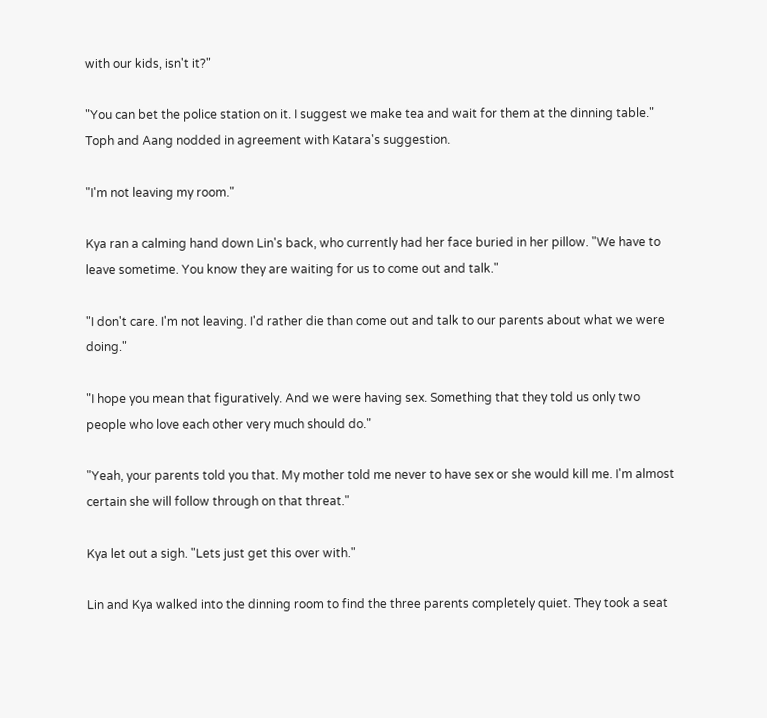with our kids, isn't it?"

"You can bet the police station on it. I suggest we make tea and wait for them at the dinning table." Toph and Aang nodded in agreement with Katara's suggestion.

"I'm not leaving my room."

Kya ran a calming hand down Lin's back, who currently had her face buried in her pillow. "We have to leave sometime. You know they are waiting for us to come out and talk."

"I don't care. I'm not leaving. I'd rather die than come out and talk to our parents about what we were doing."

"I hope you mean that figuratively. And we were having sex. Something that they told us only two people who love each other very much should do."

"Yeah, your parents told you that. My mother told me never to have sex or she would kill me. I'm almost certain she will follow through on that threat."

Kya let out a sigh. "Lets just get this over with."

Lin and Kya walked into the dinning room to find the three parents completely quiet. They took a seat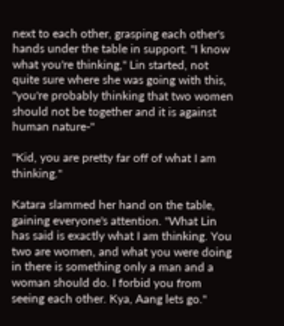next to each other, grasping each other's hands under the table in support. "I know what you're thinking," Lin started, not quite sure where she was going with this, "you're probably thinking that two women should not be together and it is against human nature-"

"Kid, you are pretty far off of what I am thinking."

Katara slammed her hand on the table, gaining everyone's attention. "What Lin has said is exactly what I am thinking. You two are women, and what you were doing in there is something only a man and a woman should do. I forbid you from seeing each other. Kya, Aang lets go."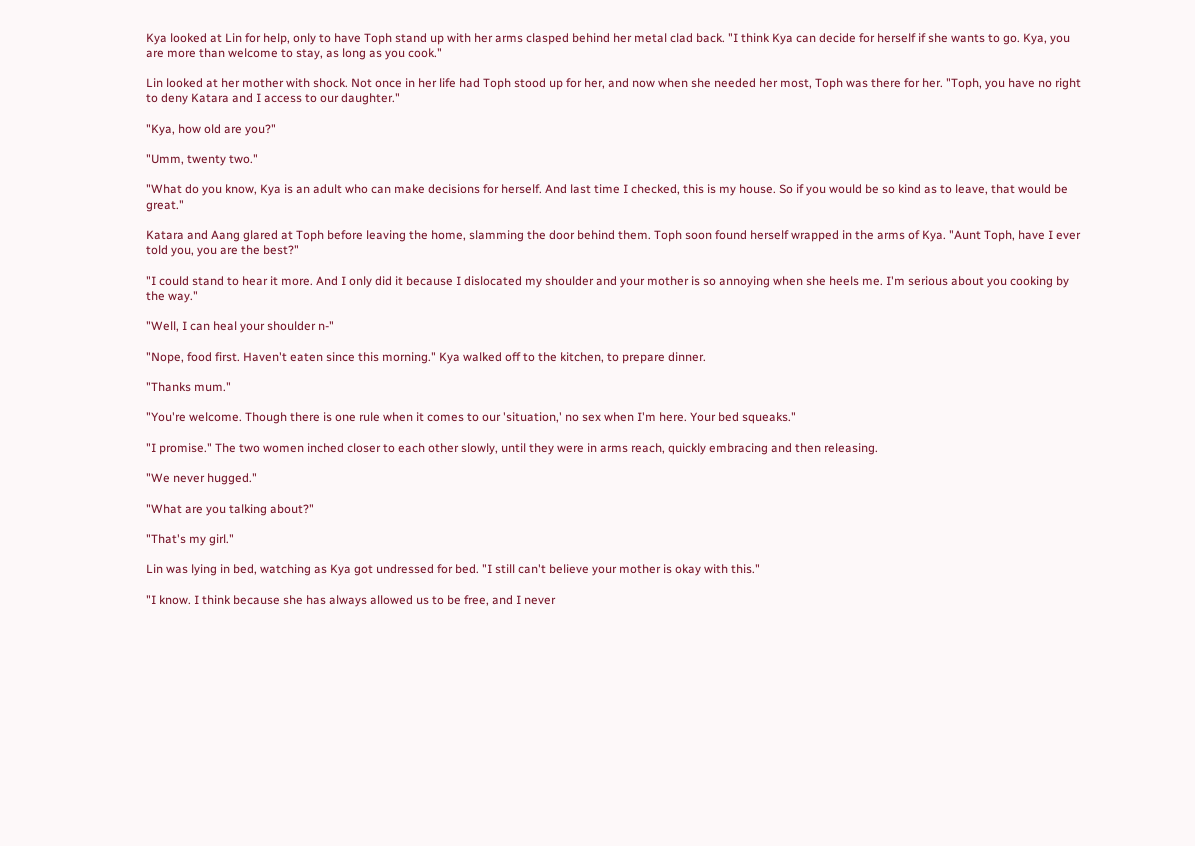Kya looked at Lin for help, only to have Toph stand up with her arms clasped behind her metal clad back. "I think Kya can decide for herself if she wants to go. Kya, you are more than welcome to stay, as long as you cook."

Lin looked at her mother with shock. Not once in her life had Toph stood up for her, and now when she needed her most, Toph was there for her. "Toph, you have no right to deny Katara and I access to our daughter."

"Kya, how old are you?"

"Umm, twenty two."

"What do you know, Kya is an adult who can make decisions for herself. And last time I checked, this is my house. So if you would be so kind as to leave, that would be great."

Katara and Aang glared at Toph before leaving the home, slamming the door behind them. Toph soon found herself wrapped in the arms of Kya. "Aunt Toph, have I ever told you, you are the best?"

"I could stand to hear it more. And I only did it because I dislocated my shoulder and your mother is so annoying when she heels me. I'm serious about you cooking by the way."

"Well, I can heal your shoulder n-"

"Nope, food first. Haven't eaten since this morning." Kya walked off to the kitchen, to prepare dinner.

"Thanks mum."

"You're welcome. Though there is one rule when it comes to our 'situation,' no sex when I'm here. Your bed squeaks."

"I promise." The two women inched closer to each other slowly, until they were in arms reach, quickly embracing and then releasing.

"We never hugged."

"What are you talking about?"

"That's my girl."

Lin was lying in bed, watching as Kya got undressed for bed. "I still can't believe your mother is okay with this."

"I know. I think because she has always allowed us to be free, and I never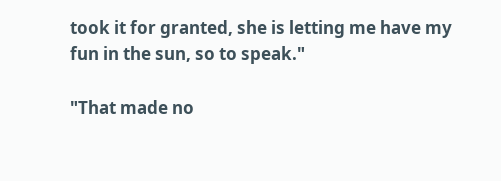took it for granted, she is letting me have my fun in the sun, so to speak."

"That made no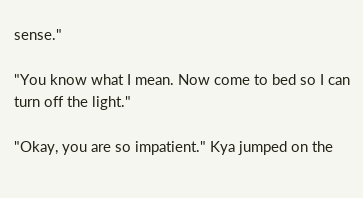sense."

"You know what I mean. Now come to bed so I can turn off the light."

"Okay, you are so impatient." Kya jumped on the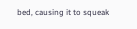bed, causing it to squeak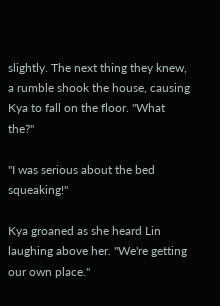slightly. The next thing they knew, a rumble shook the house, causing Kya to fall on the floor. "What the?"

"I was serious about the bed squeaking!"

Kya groaned as she heard Lin laughing above her. "We're getting our own place."